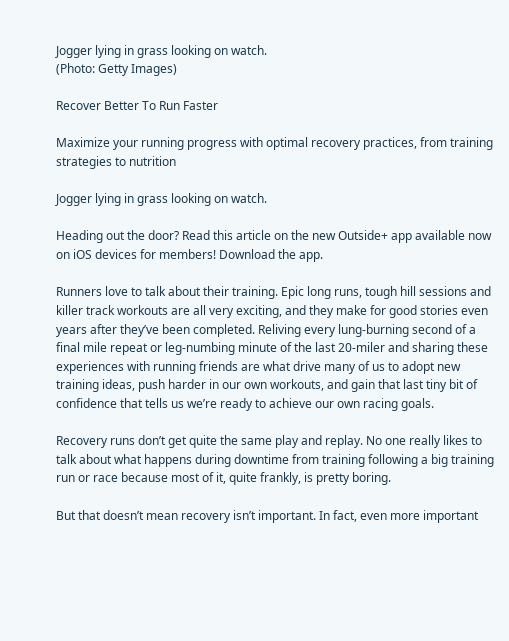Jogger lying in grass looking on watch.
(Photo: Getty Images)

Recover Better To Run Faster

Maximize your running progress with optimal recovery practices, from training strategies to nutrition

Jogger lying in grass looking on watch.

Heading out the door? Read this article on the new Outside+ app available now on iOS devices for members! Download the app.

Runners love to talk about their training. Epic long runs, tough hill sessions and killer track workouts are all very exciting, and they make for good stories even years after they’ve been completed. Reliving every lung-burning second of a final mile repeat or leg-numbing minute of the last 20-miler and sharing these experiences with running friends are what drive many of us to adopt new training ideas, push harder in our own workouts, and gain that last tiny bit of confidence that tells us we’re ready to achieve our own racing goals.

Recovery runs don’t get quite the same play and replay. No one really likes to talk about what happens during downtime from training following a big training run or race because most of it, quite frankly, is pretty boring.

But that doesn’t mean recovery isn’t important. In fact, even more important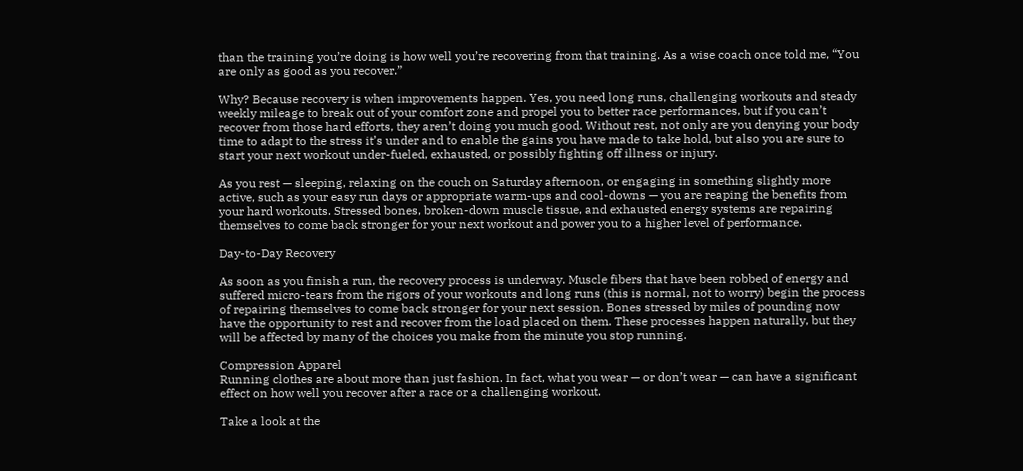than the training you’re doing is how well you’re recovering from that training. As a wise coach once told me, “You are only as good as you recover.”

Why? Because recovery is when improvements happen. Yes, you need long runs, challenging workouts and steady weekly mileage to break out of your comfort zone and propel you to better race performances, but if you can’t recover from those hard efforts, they aren’t doing you much good. Without rest, not only are you denying your body time to adapt to the stress it’s under and to enable the gains you have made to take hold, but also you are sure to start your next workout under-fueled, exhausted, or possibly fighting off illness or injury.

As you rest — sleeping, relaxing on the couch on Saturday afternoon, or engaging in something slightly more active, such as your easy run days or appropriate warm-ups and cool-downs — you are reaping the benefits from your hard workouts. Stressed bones, broken-down muscle tissue, and exhausted energy systems are repairing themselves to come back stronger for your next workout and power you to a higher level of performance.

Day-to-Day Recovery

As soon as you finish a run, the recovery process is underway. Muscle fibers that have been robbed of energy and suffered micro-tears from the rigors of your workouts and long runs (this is normal, not to worry) begin the process of repairing themselves to come back stronger for your next session. Bones stressed by miles of pounding now have the opportunity to rest and recover from the load placed on them. These processes happen naturally, but they will be affected by many of the choices you make from the minute you stop running.

Compression Apparel
Running clothes are about more than just fashion. In fact, what you wear — or don’t wear — can have a significant effect on how well you recover after a race or a challenging workout.

Take a look at the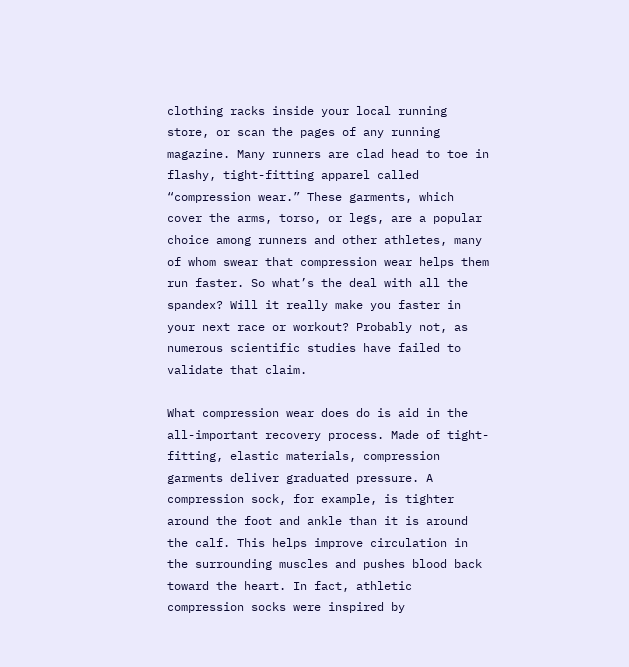clothing racks inside your local running store, or scan the pages of any running magazine. Many runners are clad head to toe in flashy, tight-fitting apparel called “compression wear.” These garments, which cover the arms, torso, or legs, are a popular choice among runners and other athletes, many of whom swear that compression wear helps them run faster. So what’s the deal with all the spandex? Will it really make you faster in your next race or workout? Probably not, as numerous scientific studies have failed to validate that claim.

What compression wear does do is aid in the all-important recovery process. Made of tight-fitting, elastic materials, compression garments deliver graduated pressure. A compression sock, for example, is tighter around the foot and ankle than it is around the calf. This helps improve circulation in the surrounding muscles and pushes blood back toward the heart. In fact, athletic compression socks were inspired by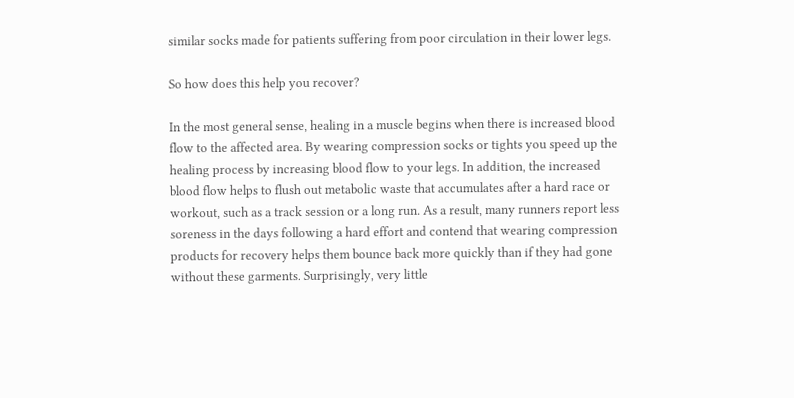similar socks made for patients suffering from poor circulation in their lower legs.

So how does this help you recover?

In the most general sense, healing in a muscle begins when there is increased blood flow to the affected area. By wearing compression socks or tights you speed up the healing process by increasing blood flow to your legs. In addition, the increased blood flow helps to flush out metabolic waste that accumulates after a hard race or workout, such as a track session or a long run. As a result, many runners report less soreness in the days following a hard effort and contend that wearing compression products for recovery helps them bounce back more quickly than if they had gone without these garments. Surprisingly, very little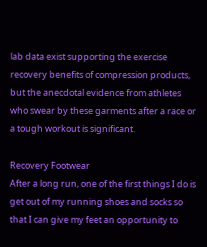lab data exist supporting the exercise recovery benefits of compression products, but the anecdotal evidence from athletes who swear by these garments after a race or a tough workout is significant.

Recovery Footwear
After a long run, one of the first things I do is get out of my running shoes and socks so that I can give my feet an opportunity to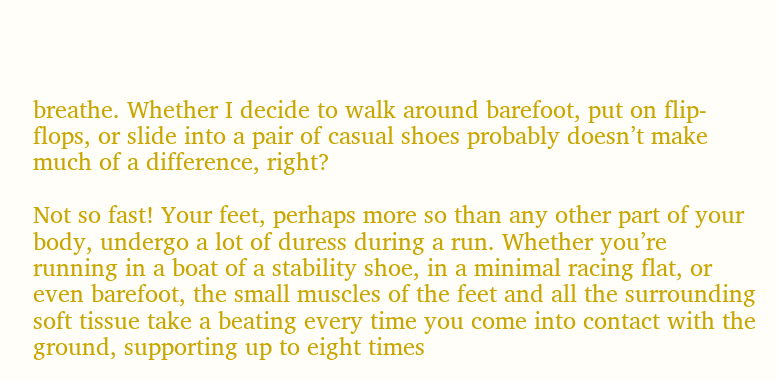breathe. Whether I decide to walk around barefoot, put on flip-flops, or slide into a pair of casual shoes probably doesn’t make much of a difference, right?

Not so fast! Your feet, perhaps more so than any other part of your body, undergo a lot of duress during a run. Whether you’re running in a boat of a stability shoe, in a minimal racing flat, or even barefoot, the small muscles of the feet and all the surrounding soft tissue take a beating every time you come into contact with the ground, supporting up to eight times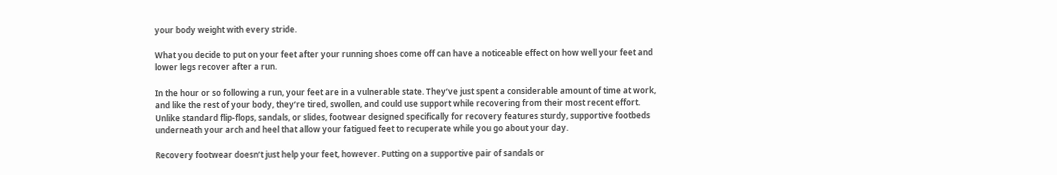your body weight with every stride.

What you decide to put on your feet after your running shoes come off can have a noticeable effect on how well your feet and lower legs recover after a run.

In the hour or so following a run, your feet are in a vulnerable state. They’ve just spent a considerable amount of time at work, and like the rest of your body, they’re tired, swollen, and could use support while recovering from their most recent effort. Unlike standard flip-flops, sandals, or slides, footwear designed specifically for recovery features sturdy, supportive footbeds underneath your arch and heel that allow your fatigued feet to recuperate while you go about your day.

Recovery footwear doesn’t just help your feet, however. Putting on a supportive pair of sandals or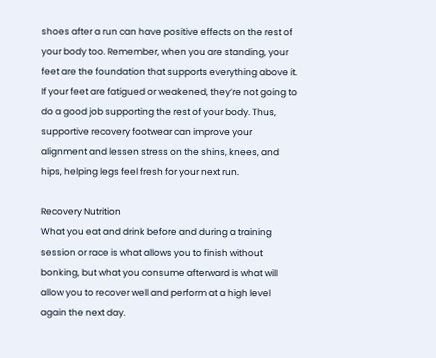shoes after a run can have positive effects on the rest of your body too. Remember, when you are standing, your feet are the foundation that supports everything above it. If your feet are fatigued or weakened, they’re not going to do a good job supporting the rest of your body. Thus, supportive recovery footwear can improve your alignment and lessen stress on the shins, knees, and hips, helping legs feel fresh for your next run.

Recovery Nutrition
What you eat and drink before and during a training session or race is what allows you to finish without bonking, but what you consume afterward is what will allow you to recover well and perform at a high level again the next day.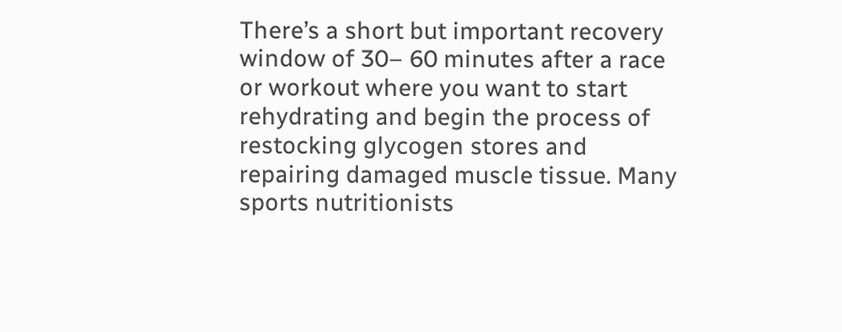There’s a short but important recovery window of 30– 60 minutes after a race or workout where you want to start rehydrating and begin the process of restocking glycogen stores and repairing damaged muscle tissue. Many sports nutritionists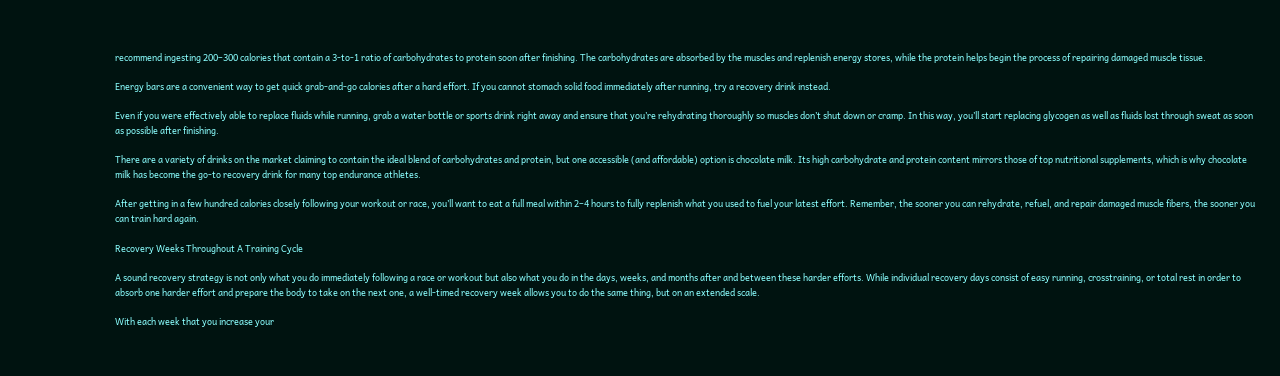recommend ingesting 200–300 calories that contain a 3-to-1 ratio of carbohydrates to protein soon after finishing. The carbohydrates are absorbed by the muscles and replenish energy stores, while the protein helps begin the process of repairing damaged muscle tissue.

Energy bars are a convenient way to get quick grab-and-go calories after a hard effort. If you cannot stomach solid food immediately after running, try a recovery drink instead.

Even if you were effectively able to replace fluids while running, grab a water bottle or sports drink right away and ensure that you’re rehydrating thoroughly so muscles don’t shut down or cramp. In this way, you’ll start replacing glycogen as well as fluids lost through sweat as soon as possible after finishing.

There are a variety of drinks on the market claiming to contain the ideal blend of carbohydrates and protein, but one accessible (and affordable) option is chocolate milk. Its high carbohydrate and protein content mirrors those of top nutritional supplements, which is why chocolate milk has become the go-to recovery drink for many top endurance athletes.

After getting in a few hundred calories closely following your workout or race, you’ll want to eat a full meal within 2–4 hours to fully replenish what you used to fuel your latest effort. Remember, the sooner you can rehydrate, refuel, and repair damaged muscle fibers, the sooner you can train hard again.

Recovery Weeks Throughout A Training Cycle

A sound recovery strategy is not only what you do immediately following a race or workout but also what you do in the days, weeks, and months after and between these harder efforts. While individual recovery days consist of easy running, crosstraining, or total rest in order to absorb one harder effort and prepare the body to take on the next one, a well-timed recovery week allows you to do the same thing, but on an extended scale.

With each week that you increase your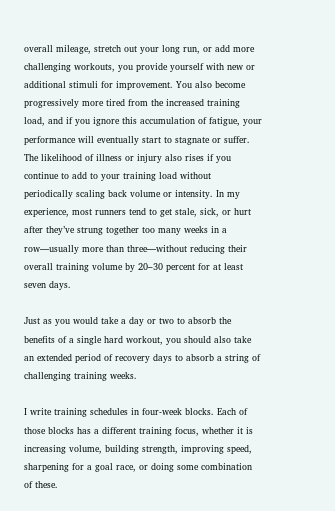overall mileage, stretch out your long run, or add more challenging workouts, you provide yourself with new or additional stimuli for improvement. You also become progressively more tired from the increased training load, and if you ignore this accumulation of fatigue, your performance will eventually start to stagnate or suffer. The likelihood of illness or injury also rises if you continue to add to your training load without periodically scaling back volume or intensity. In my experience, most runners tend to get stale, sick, or hurt after they’ve strung together too many weeks in a row—usually more than three—without reducing their overall training volume by 20–30 percent for at least seven days.

Just as you would take a day or two to absorb the benefits of a single hard workout, you should also take an extended period of recovery days to absorb a string of challenging training weeks.

I write training schedules in four-week blocks. Each of those blocks has a different training focus, whether it is increasing volume, building strength, improving speed, sharpening for a goal race, or doing some combination of these.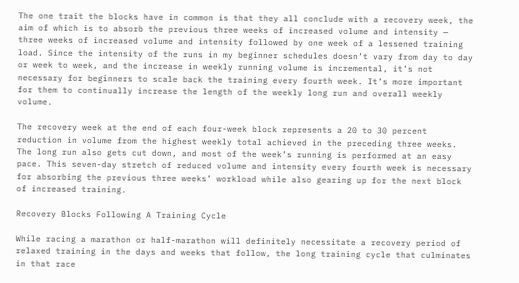The one trait the blocks have in common is that they all conclude with a recovery week, the aim of which is to absorb the previous three weeks of increased volume and intensity — three weeks of increased volume and intensity followed by one week of a lessened training load. Since the intensity of the runs in my beginner schedules doesn’t vary from day to day or week to week, and the increase in weekly running volume is incremental, it’s not necessary for beginners to scale back the training every fourth week. It’s more important for them to continually increase the length of the weekly long run and overall weekly volume.

The recovery week at the end of each four-week block represents a 20 to 30 percent reduction in volume from the highest weekly total achieved in the preceding three weeks. The long run also gets cut down, and most of the week’s running is performed at an easy pace. This seven-day stretch of reduced volume and intensity every fourth week is necessary for absorbing the previous three weeks’ workload while also gearing up for the next block of increased training.

Recovery Blocks Following A Training Cycle

While racing a marathon or half-marathon will definitely necessitate a recovery period of relaxed training in the days and weeks that follow, the long training cycle that culminates in that race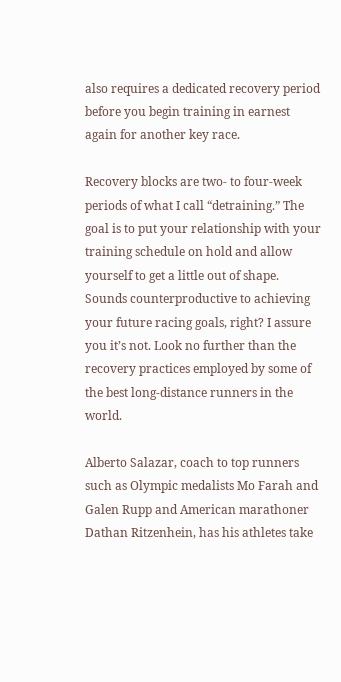also requires a dedicated recovery period before you begin training in earnest again for another key race.

Recovery blocks are two- to four-week periods of what I call “detraining.” The goal is to put your relationship with your training schedule on hold and allow yourself to get a little out of shape. Sounds counterproductive to achieving your future racing goals, right? I assure you it’s not. Look no further than the recovery practices employed by some of the best long-distance runners in the world.

Alberto Salazar, coach to top runners such as Olympic medalists Mo Farah and Galen Rupp and American marathoner Dathan Ritzenhein, has his athletes take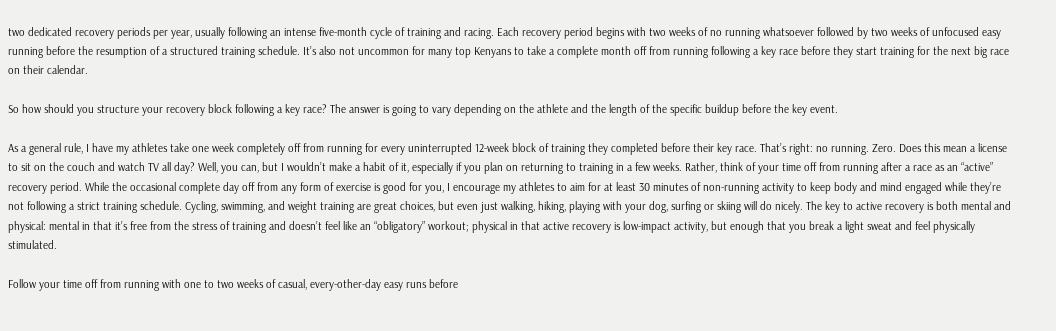two dedicated recovery periods per year, usually following an intense five-month cycle of training and racing. Each recovery period begins with two weeks of no running whatsoever followed by two weeks of unfocused easy running before the resumption of a structured training schedule. It’s also not uncommon for many top Kenyans to take a complete month off from running following a key race before they start training for the next big race on their calendar.

So how should you structure your recovery block following a key race? The answer is going to vary depending on the athlete and the length of the specific buildup before the key event.

As a general rule, I have my athletes take one week completely off from running for every uninterrupted 12-week block of training they completed before their key race. That’s right: no running. Zero. Does this mean a license to sit on the couch and watch TV all day? Well, you can, but I wouldn’t make a habit of it, especially if you plan on returning to training in a few weeks. Rather, think of your time off from running after a race as an “active” recovery period. While the occasional complete day off from any form of exercise is good for you, I encourage my athletes to aim for at least 30 minutes of non-running activity to keep body and mind engaged while they’re not following a strict training schedule. Cycling, swimming, and weight training are great choices, but even just walking, hiking, playing with your dog, surfing or skiing will do nicely. The key to active recovery is both mental and physical: mental in that it’s free from the stress of training and doesn’t feel like an “obligatory” workout; physical in that active recovery is low-impact activity, but enough that you break a light sweat and feel physically stimulated.

Follow your time off from running with one to two weeks of casual, every-other-day easy runs before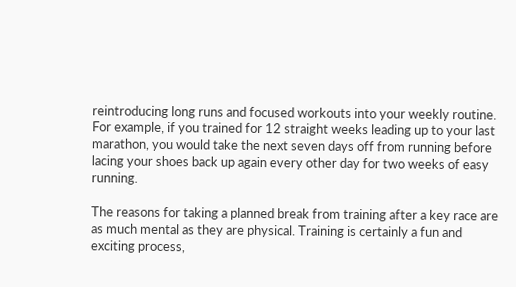reintroducing long runs and focused workouts into your weekly routine. For example, if you trained for 12 straight weeks leading up to your last marathon, you would take the next seven days off from running before lacing your shoes back up again every other day for two weeks of easy running.

The reasons for taking a planned break from training after a key race are as much mental as they are physical. Training is certainly a fun and exciting process,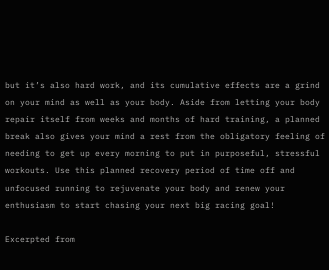but it’s also hard work, and its cumulative effects are a grind on your mind as well as your body. Aside from letting your body repair itself from weeks and months of hard training, a planned break also gives your mind a rest from the obligatory feeling of needing to get up every morning to put in purposeful, stressful workouts. Use this planned recovery period of time off and unfocused running to rejuvenate your body and renew your enthusiasm to start chasing your next big racing goal!

Excerpted from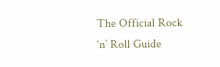The Official Rock ‘n’ Roll Guide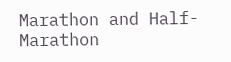Marathon and Half-Marathon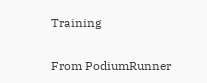Training

From PodiumRunner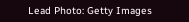Lead Photo: Getty Images